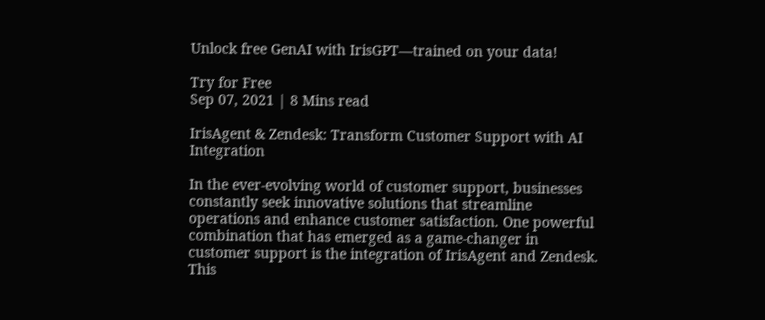Unlock free GenAI with IrisGPT—trained on your data!

Try for Free
Sep 07, 2021 | 8 Mins read

IrisAgent & Zendesk: Transform Customer Support with AI Integration

In the ever-evolving world of customer support, businesses constantly seek innovative solutions that streamline operations and enhance customer satisfaction. One powerful combination that has emerged as a game-changer in customer support is the integration of IrisAgent and Zendesk. This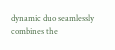dynamic duo seamlessly combines the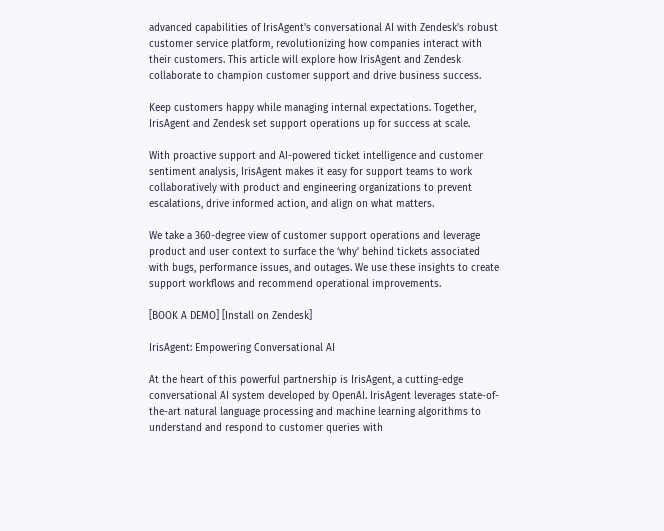advanced capabilities of IrisAgent's conversational AI with Zendesk's robust customer service platform, revolutionizing how companies interact with their customers. This article will explore how IrisAgent and Zendesk collaborate to champion customer support and drive business success.

Keep customers happy while managing internal expectations. Together, IrisAgent and Zendesk set support operations up for success at scale.

With proactive support and AI-powered ticket intelligence and customer sentiment analysis, IrisAgent makes it easy for support teams to work collaboratively with product and engineering organizations to prevent escalations, drive informed action, and align on what matters.

We take a 360-degree view of customer support operations and leverage product and user context to surface the ‘why’ behind tickets associated with bugs, performance issues, and outages. We use these insights to create support workflows and recommend operational improvements.

[BOOK A DEMO] [Install on Zendesk]

IrisAgent: Empowering Conversational AI

At the heart of this powerful partnership is IrisAgent, a cutting-edge conversational AI system developed by OpenAI. IrisAgent leverages state-of-the-art natural language processing and machine learning algorithms to understand and respond to customer queries with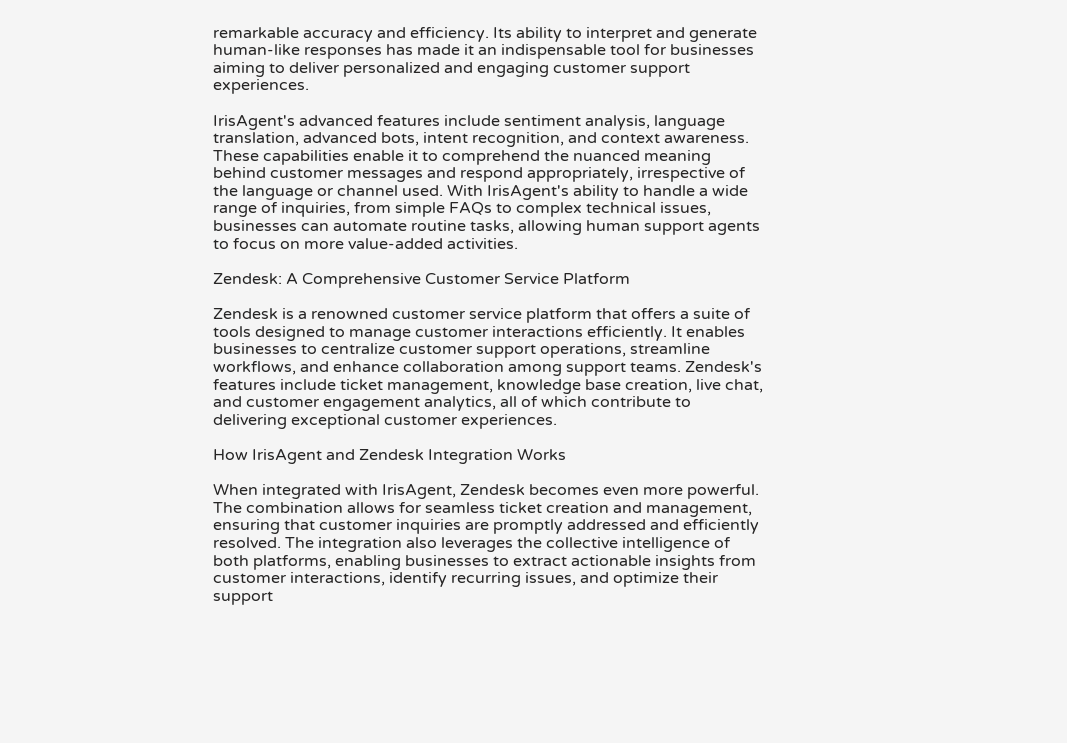remarkable accuracy and efficiency. Its ability to interpret and generate human-like responses has made it an indispensable tool for businesses aiming to deliver personalized and engaging customer support experiences.

IrisAgent's advanced features include sentiment analysis, language translation, advanced bots, intent recognition, and context awareness. These capabilities enable it to comprehend the nuanced meaning behind customer messages and respond appropriately, irrespective of the language or channel used. With IrisAgent's ability to handle a wide range of inquiries, from simple FAQs to complex technical issues, businesses can automate routine tasks, allowing human support agents to focus on more value-added activities.

Zendesk: A Comprehensive Customer Service Platform

Zendesk is a renowned customer service platform that offers a suite of tools designed to manage customer interactions efficiently. It enables businesses to centralize customer support operations, streamline workflows, and enhance collaboration among support teams. Zendesk's features include ticket management, knowledge base creation, live chat, and customer engagement analytics, all of which contribute to delivering exceptional customer experiences.

How IrisAgent and Zendesk Integration Works

When integrated with IrisAgent, Zendesk becomes even more powerful. The combination allows for seamless ticket creation and management, ensuring that customer inquiries are promptly addressed and efficiently resolved. The integration also leverages the collective intelligence of both platforms, enabling businesses to extract actionable insights from customer interactions, identify recurring issues, and optimize their support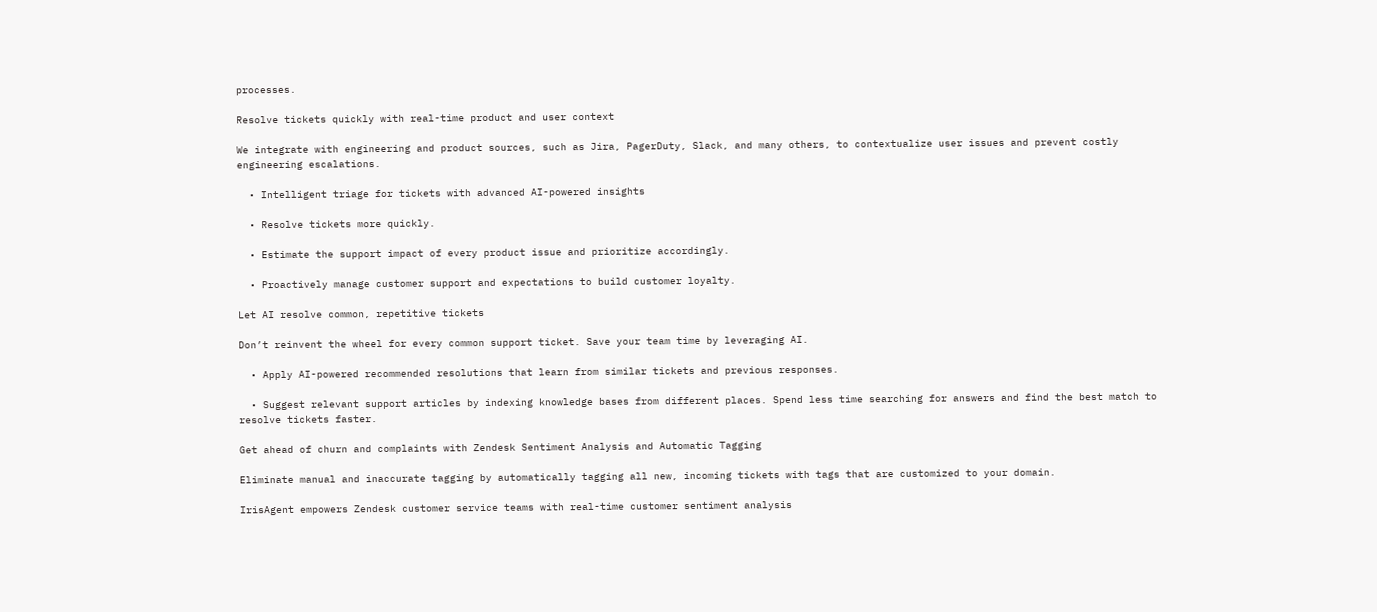processes.

Resolve tickets quickly with real-time product and user context

We integrate with engineering and product sources, such as Jira, PagerDuty, Slack, and many others, to contextualize user issues and prevent costly engineering escalations.

  • Intelligent triage for tickets with advanced AI-powered insights

  • Resolve tickets more quickly.

  • Estimate the support impact of every product issue and prioritize accordingly.

  • Proactively manage customer support and expectations to build customer loyalty.

Let AI resolve common, repetitive tickets

Don’t reinvent the wheel for every common support ticket. Save your team time by leveraging AI.

  • Apply AI-powered recommended resolutions that learn from similar tickets and previous responses.

  • Suggest relevant support articles by indexing knowledge bases from different places. Spend less time searching for answers and find the best match to resolve tickets faster.

Get ahead of churn and complaints with Zendesk Sentiment Analysis and Automatic Tagging

Eliminate manual and inaccurate tagging by automatically tagging all new, incoming tickets with tags that are customized to your domain.

IrisAgent empowers Zendesk customer service teams with real-time customer sentiment analysis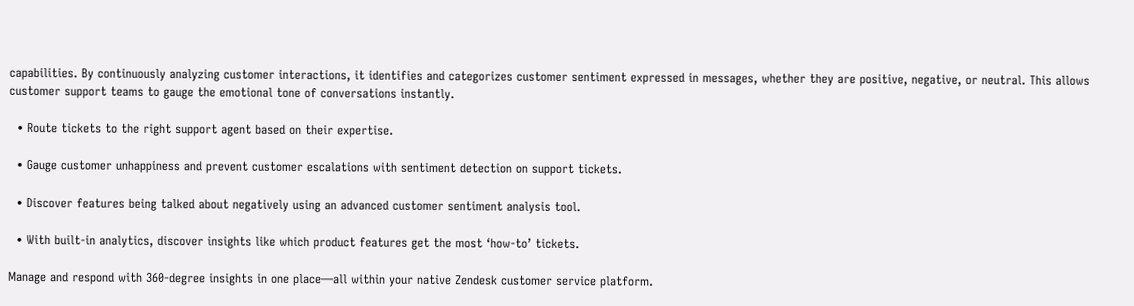capabilities. By continuously analyzing customer interactions, it identifies and categorizes customer sentiment expressed in messages, whether they are positive, negative, or neutral. This allows customer support teams to gauge the emotional tone of conversations instantly.

  • Route tickets to the right support agent based on their expertise.

  • Gauge customer unhappiness and prevent customer escalations with sentiment detection on support tickets.

  • Discover features being talked about negatively using an advanced customer sentiment analysis tool.

  • With built-in analytics, discover insights like which product features get the most ‘how-to’ tickets.

Manage and respond with 360-degree insights in one place—all within your native Zendesk customer service platform.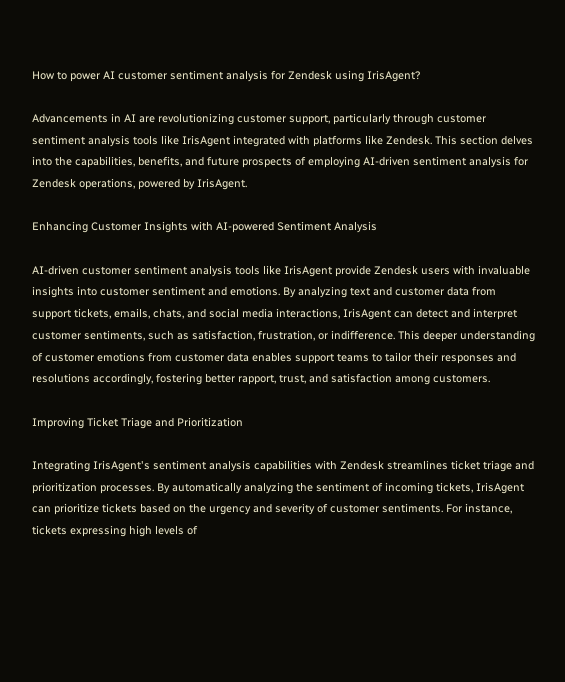How to power AI customer sentiment analysis for Zendesk using IrisAgent?

Advancements in AI are revolutionizing customer support, particularly through customer sentiment analysis tools like IrisAgent integrated with platforms like Zendesk. This section delves into the capabilities, benefits, and future prospects of employing AI-driven sentiment analysis for Zendesk operations, powered by IrisAgent.

Enhancing Customer Insights with AI-powered Sentiment Analysis

AI-driven customer sentiment analysis tools like IrisAgent provide Zendesk users with invaluable insights into customer sentiment and emotions. By analyzing text and customer data from support tickets, emails, chats, and social media interactions, IrisAgent can detect and interpret customer sentiments, such as satisfaction, frustration, or indifference. This deeper understanding of customer emotions from customer data enables support teams to tailor their responses and resolutions accordingly, fostering better rapport, trust, and satisfaction among customers.

Improving Ticket Triage and Prioritization

Integrating IrisAgent's sentiment analysis capabilities with Zendesk streamlines ticket triage and prioritization processes. By automatically analyzing the sentiment of incoming tickets, IrisAgent can prioritize tickets based on the urgency and severity of customer sentiments. For instance, tickets expressing high levels of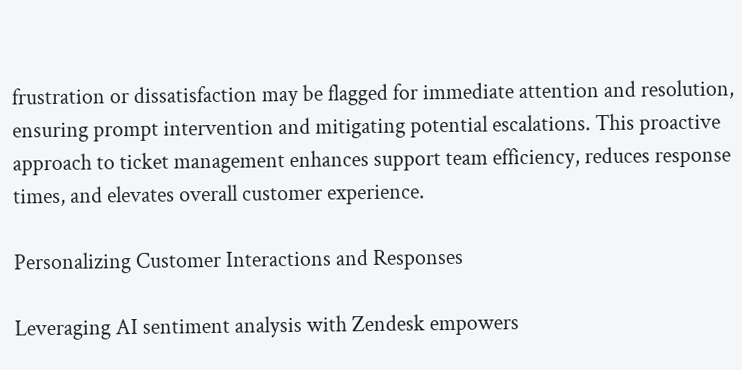frustration or dissatisfaction may be flagged for immediate attention and resolution, ensuring prompt intervention and mitigating potential escalations. This proactive approach to ticket management enhances support team efficiency, reduces response times, and elevates overall customer experience.

Personalizing Customer Interactions and Responses

Leveraging AI sentiment analysis with Zendesk empowers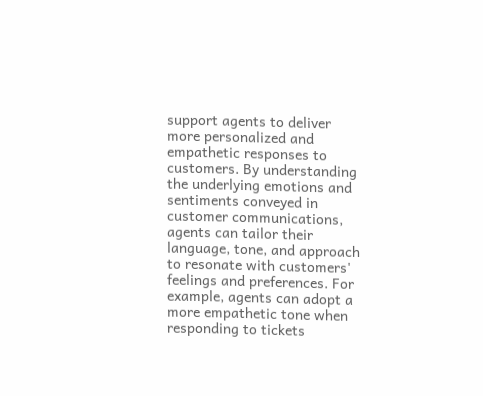support agents to deliver more personalized and empathetic responses to customers. By understanding the underlying emotions and sentiments conveyed in customer communications, agents can tailor their language, tone, and approach to resonate with customers' feelings and preferences. For example, agents can adopt a more empathetic tone when responding to tickets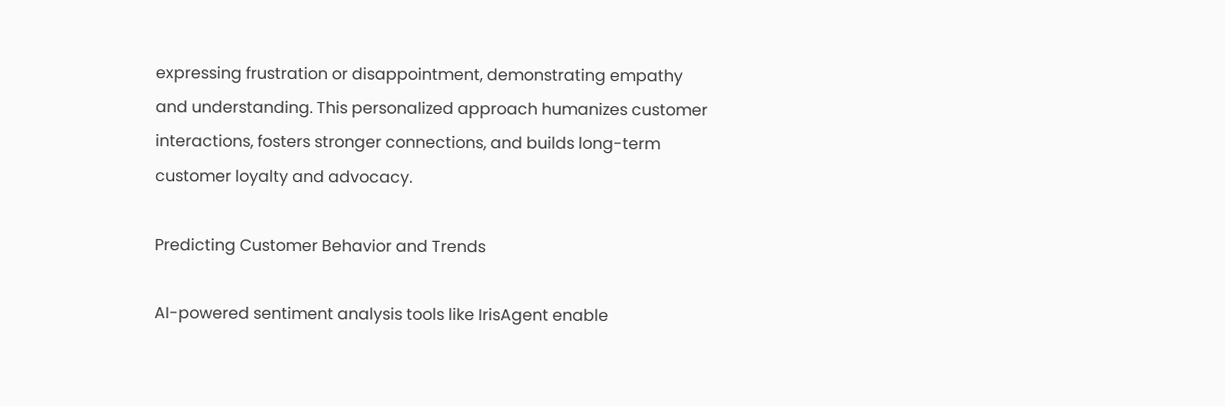expressing frustration or disappointment, demonstrating empathy and understanding. This personalized approach humanizes customer interactions, fosters stronger connections, and builds long-term customer loyalty and advocacy.

Predicting Customer Behavior and Trends

AI-powered sentiment analysis tools like IrisAgent enable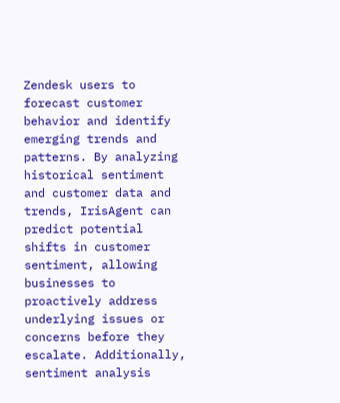Zendesk users to forecast customer behavior and identify emerging trends and patterns. By analyzing historical sentiment and customer data and trends, IrisAgent can predict potential shifts in customer sentiment, allowing businesses to proactively address underlying issues or concerns before they escalate. Additionally, sentiment analysis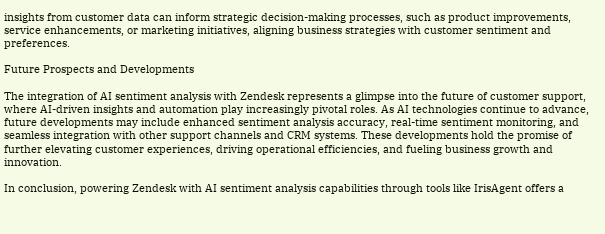insights from customer data can inform strategic decision-making processes, such as product improvements, service enhancements, or marketing initiatives, aligning business strategies with customer sentiment and preferences.

Future Prospects and Developments

The integration of AI sentiment analysis with Zendesk represents a glimpse into the future of customer support, where AI-driven insights and automation play increasingly pivotal roles. As AI technologies continue to advance, future developments may include enhanced sentiment analysis accuracy, real-time sentiment monitoring, and seamless integration with other support channels and CRM systems. These developments hold the promise of further elevating customer experiences, driving operational efficiencies, and fueling business growth and innovation.

In conclusion, powering Zendesk with AI sentiment analysis capabilities through tools like IrisAgent offers a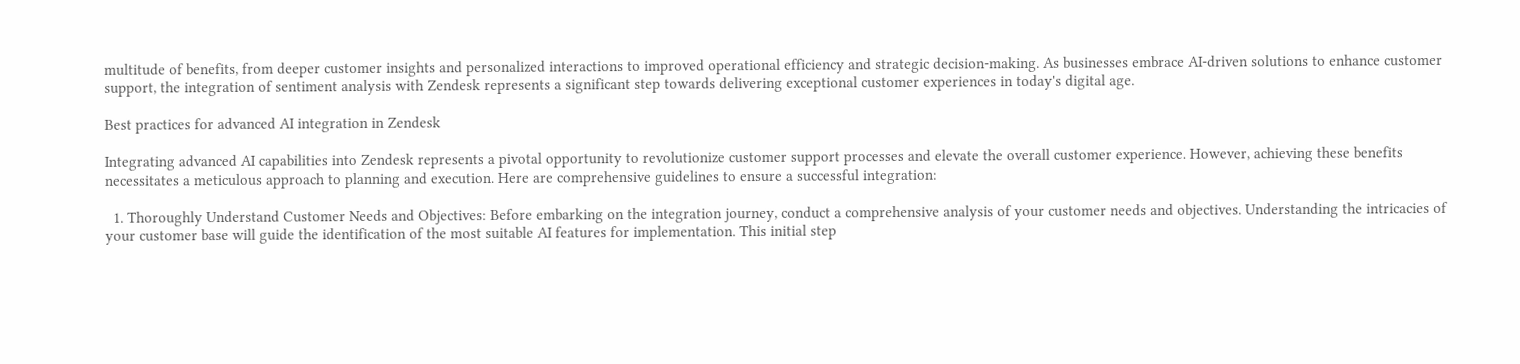multitude of benefits, from deeper customer insights and personalized interactions to improved operational efficiency and strategic decision-making. As businesses embrace AI-driven solutions to enhance customer support, the integration of sentiment analysis with Zendesk represents a significant step towards delivering exceptional customer experiences in today's digital age.

Best practices for advanced AI integration in Zendesk

Integrating advanced AI capabilities into Zendesk represents a pivotal opportunity to revolutionize customer support processes and elevate the overall customer experience. However, achieving these benefits necessitates a meticulous approach to planning and execution. Here are comprehensive guidelines to ensure a successful integration:

  1. Thoroughly Understand Customer Needs and Objectives: Before embarking on the integration journey, conduct a comprehensive analysis of your customer needs and objectives. Understanding the intricacies of your customer base will guide the identification of the most suitable AI features for implementation. This initial step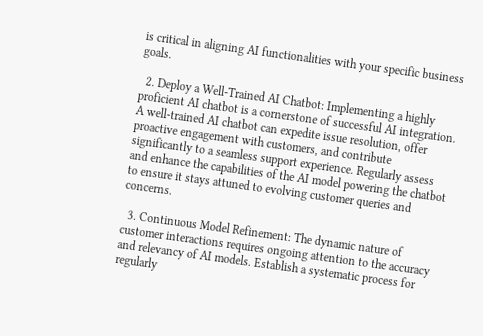is critical in aligning AI functionalities with your specific business goals.

  2. Deploy a Well-Trained AI Chatbot: Implementing a highly proficient AI chatbot is a cornerstone of successful AI integration. A well-trained AI chatbot can expedite issue resolution, offer proactive engagement with customers, and contribute significantly to a seamless support experience. Regularly assess and enhance the capabilities of the AI model powering the chatbot to ensure it stays attuned to evolving customer queries and concerns.

  3. Continuous Model Refinement: The dynamic nature of customer interactions requires ongoing attention to the accuracy and relevancy of AI models. Establish a systematic process for regularly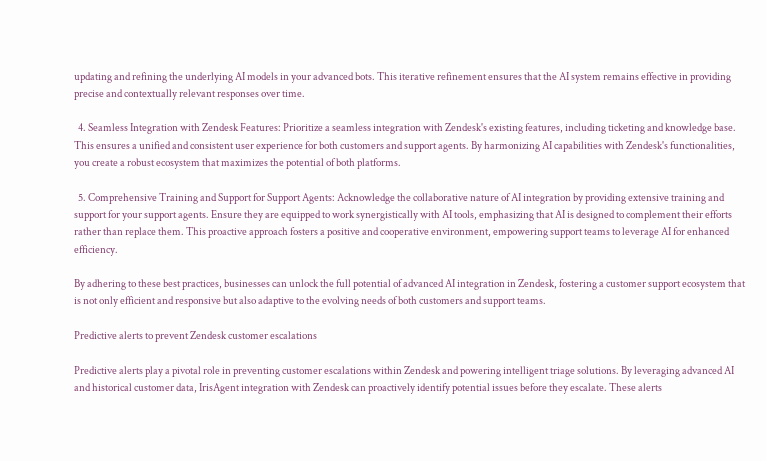updating and refining the underlying AI models in your advanced bots. This iterative refinement ensures that the AI system remains effective in providing precise and contextually relevant responses over time.

  4. Seamless Integration with Zendesk Features: Prioritize a seamless integration with Zendesk's existing features, including ticketing and knowledge base. This ensures a unified and consistent user experience for both customers and support agents. By harmonizing AI capabilities with Zendesk's functionalities, you create a robust ecosystem that maximizes the potential of both platforms.

  5. Comprehensive Training and Support for Support Agents: Acknowledge the collaborative nature of AI integration by providing extensive training and support for your support agents. Ensure they are equipped to work synergistically with AI tools, emphasizing that AI is designed to complement their efforts rather than replace them. This proactive approach fosters a positive and cooperative environment, empowering support teams to leverage AI for enhanced efficiency.

By adhering to these best practices, businesses can unlock the full potential of advanced AI integration in Zendesk, fostering a customer support ecosystem that is not only efficient and responsive but also adaptive to the evolving needs of both customers and support teams.

Predictive alerts to prevent Zendesk customer escalations

Predictive alerts play a pivotal role in preventing customer escalations within Zendesk and powering intelligent triage solutions. By leveraging advanced AI and historical customer data, IrisAgent integration with Zendesk can proactively identify potential issues before they escalate. These alerts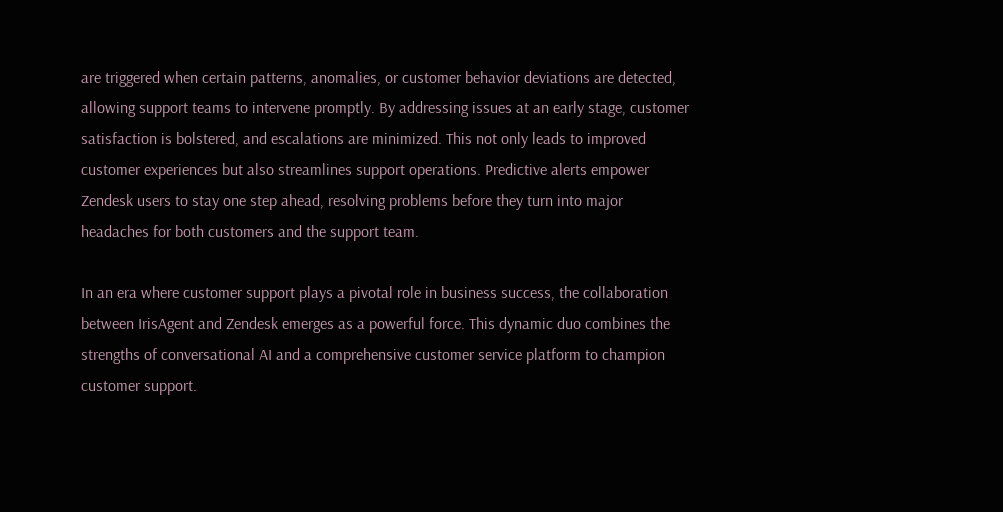are triggered when certain patterns, anomalies, or customer behavior deviations are detected, allowing support teams to intervene promptly. By addressing issues at an early stage, customer satisfaction is bolstered, and escalations are minimized. This not only leads to improved customer experiences but also streamlines support operations. Predictive alerts empower Zendesk users to stay one step ahead, resolving problems before they turn into major headaches for both customers and the support team.

In an era where customer support plays a pivotal role in business success, the collaboration between IrisAgent and Zendesk emerges as a powerful force. This dynamic duo combines the strengths of conversational AI and a comprehensive customer service platform to champion customer support.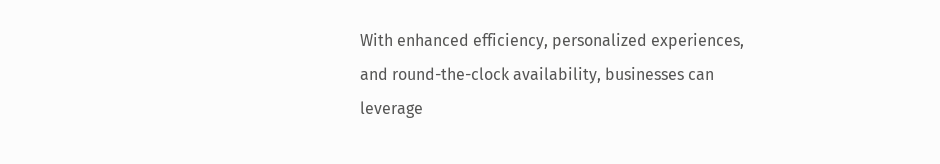With enhanced efficiency, personalized experiences, and round-the-clock availability, businesses can leverage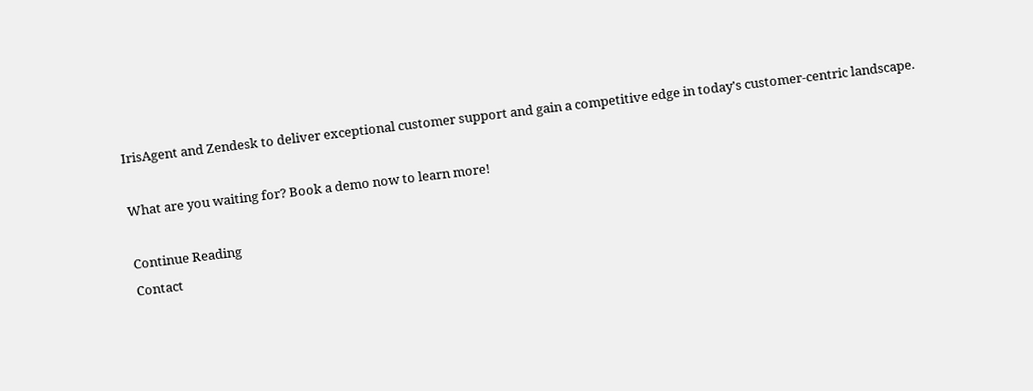IrisAgent and Zendesk to deliver exceptional customer support and gain a competitive edge in today's customer-centric landscape.

What are you waiting for? Book a demo now to learn more!

Continue Reading
Contact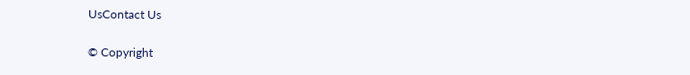UsContact Us

© Copyright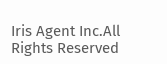Iris Agent Inc.All Rights Reserved